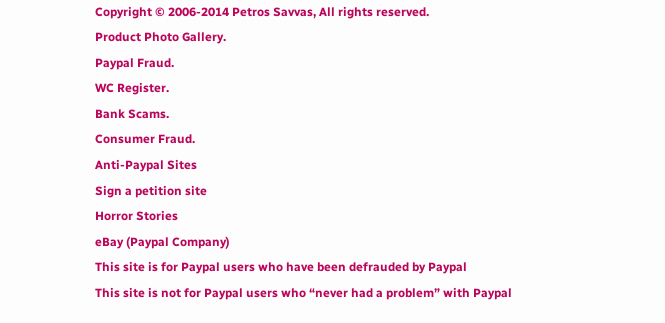Copyright © 2006-2014 Petros Savvas, All rights reserved.
Product Photo Gallery.
Paypal Fraud.
WC Register.
Bank Scams.
Consumer Fraud.
Anti-Paypal Sites
Sign a petition site
Horror Stories
eBay (Paypal Company)
This site is for Paypal users who have been defrauded by Paypal
This site is not for Paypal users who “never had a problem” with Paypal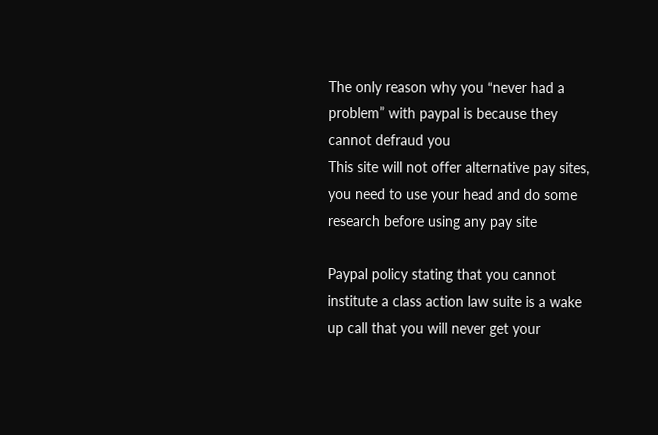The only reason why you “never had a problem” with paypal is because they cannot defraud you
This site will not offer alternative pay sites, you need to use your head and do some research before using any pay site

Paypal policy stating that you cannot institute a class action law suite is a wake up call that you will never get your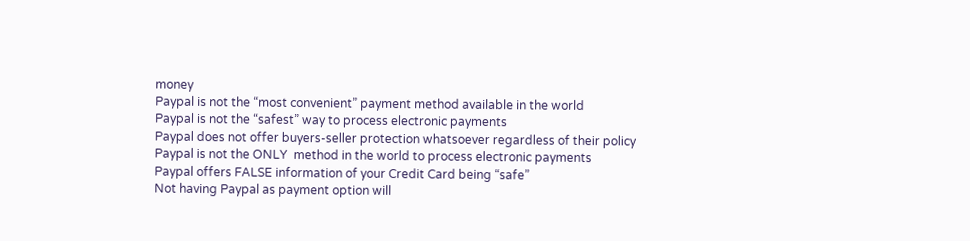money
Paypal is not the “most convenient” payment method available in the world
Paypal is not the “safest” way to process electronic payments
Paypal does not offer buyers-seller protection whatsoever regardless of their policy
Paypal is not the ONLY  method in the world to process electronic payments
Paypal offers FALSE information of your Credit Card being “safe”
Not having Paypal as payment option will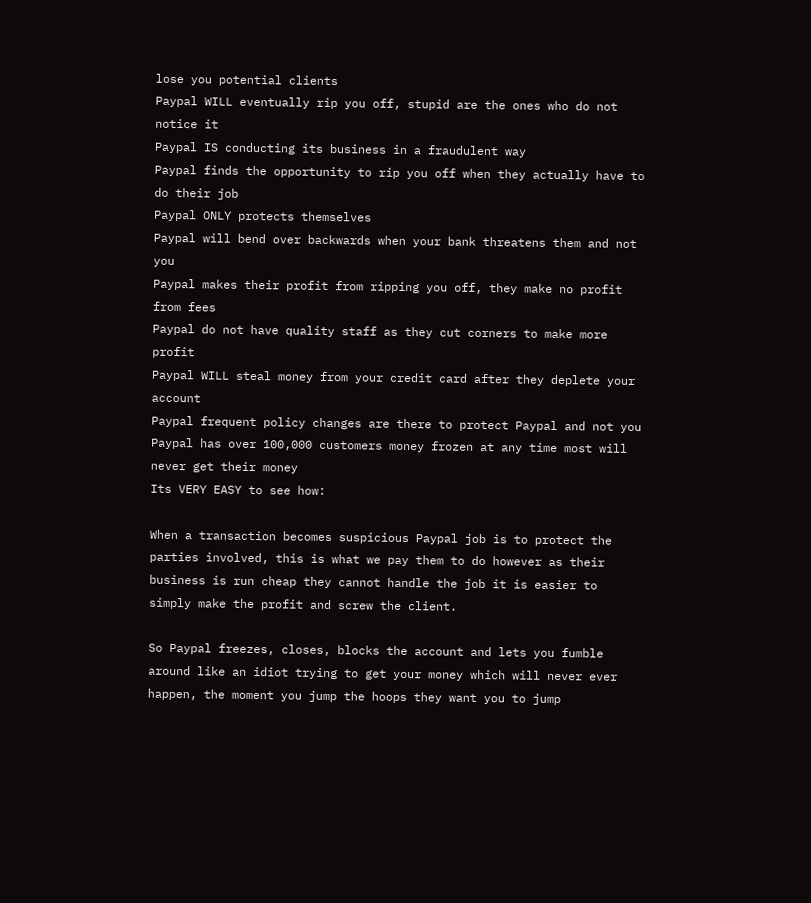lose you potential clients
Paypal WILL eventually rip you off, stupid are the ones who do not notice it
Paypal IS conducting its business in a fraudulent way
Paypal finds the opportunity to rip you off when they actually have to do their job
Paypal ONLY protects themselves
Paypal will bend over backwards when your bank threatens them and not you
Paypal makes their profit from ripping you off, they make no profit from fees
Paypal do not have quality staff as they cut corners to make more profit
Paypal WILL steal money from your credit card after they deplete your account
Paypal frequent policy changes are there to protect Paypal and not you
Paypal has over 100,000 customers money frozen at any time most will never get their money
Its VERY EASY to see how:

When a transaction becomes suspicious Paypal job is to protect the parties involved, this is what we pay them to do however as their business is run cheap they cannot handle the job it is easier to  simply make the profit and screw the client.

So Paypal freezes, closes, blocks the account and lets you fumble around like an idiot trying to get your money which will never ever happen, the moment you jump the hoops they want you to jump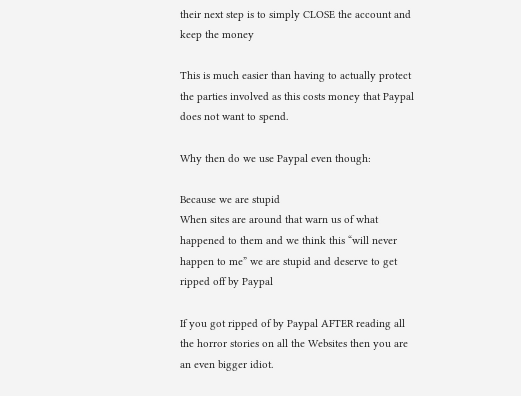their next step is to simply CLOSE the account and keep the money

This is much easier than having to actually protect the parties involved as this costs money that Paypal does not want to spend.

Why then do we use Paypal even though:

Because we are stupid
When sites are around that warn us of what happened to them and we think this “will never happen to me” we are stupid and deserve to get ripped off by Paypal

If you got ripped of by Paypal AFTER reading all the horror stories on all the Websites then you are an even bigger idiot.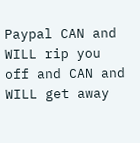Paypal CAN and WILL rip you off and CAN and WILL get away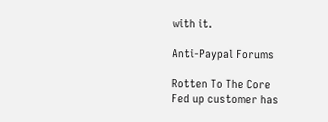with it.

Anti-Paypal Forums

Rotten To The Core
Fed up customer has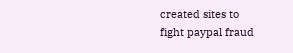created sites to
fight paypal fraud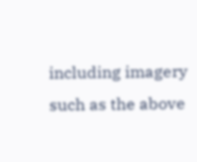including imagery
such as the above